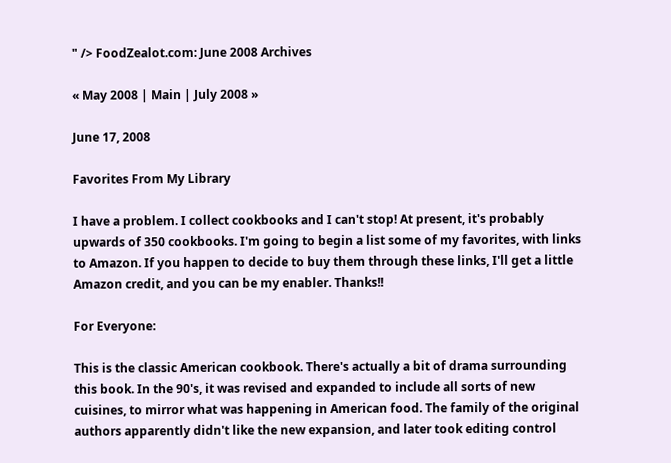" /> FoodZealot.com: June 2008 Archives

« May 2008 | Main | July 2008 »

June 17, 2008

Favorites From My Library

I have a problem. I collect cookbooks and I can't stop! At present, it's probably upwards of 350 cookbooks. I'm going to begin a list some of my favorites, with links to Amazon. If you happen to decide to buy them through these links, I'll get a little Amazon credit, and you can be my enabler. Thanks!!

For Everyone:

This is the classic American cookbook. There's actually a bit of drama surrounding this book. In the 90's, it was revised and expanded to include all sorts of new cuisines, to mirror what was happening in American food. The family of the original authors apparently didn't like the new expansion, and later took editing control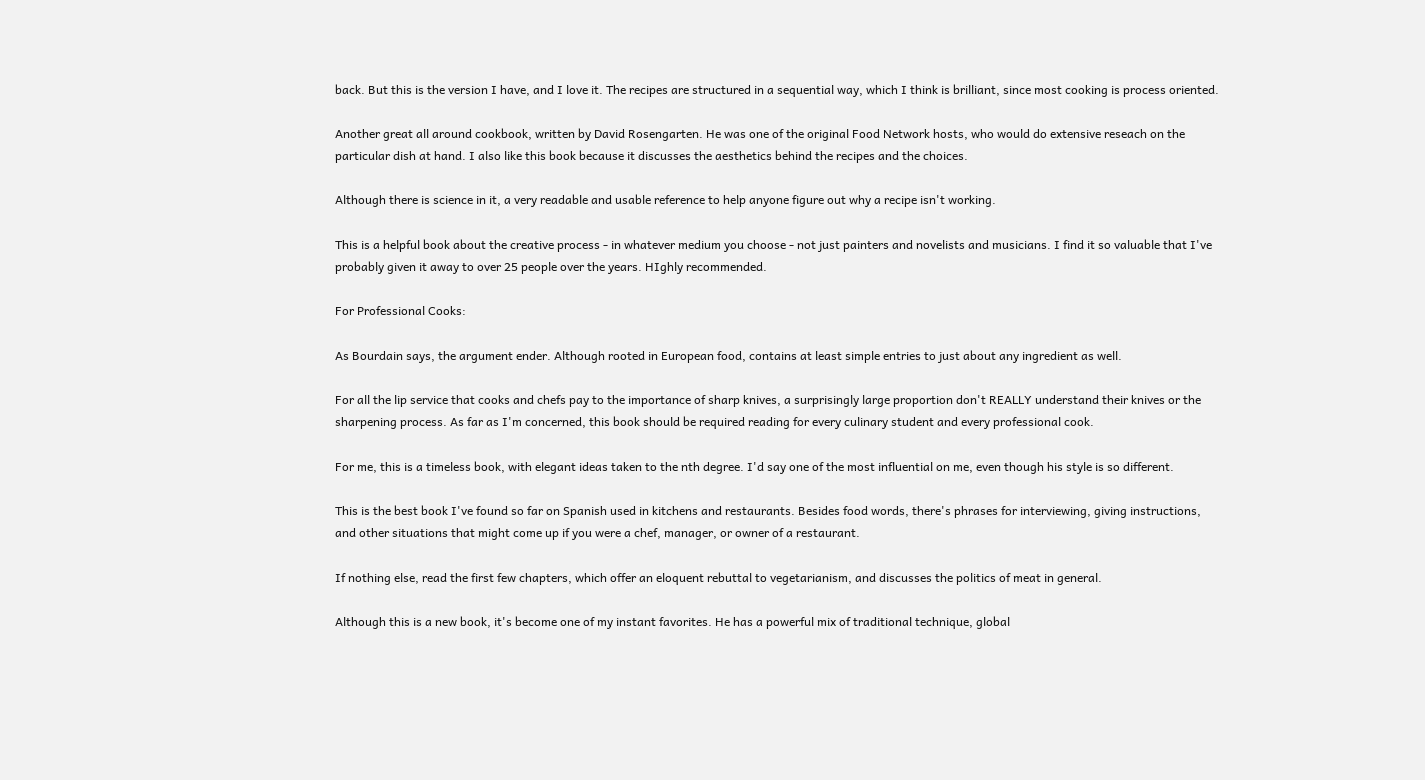back. But this is the version I have, and I love it. The recipes are structured in a sequential way, which I think is brilliant, since most cooking is process oriented.

Another great all around cookbook, written by David Rosengarten. He was one of the original Food Network hosts, who would do extensive reseach on the particular dish at hand. I also like this book because it discusses the aesthetics behind the recipes and the choices.

Although there is science in it, a very readable and usable reference to help anyone figure out why a recipe isn't working.

This is a helpful book about the creative process - in whatever medium you choose - not just painters and novelists and musicians. I find it so valuable that I've probably given it away to over 25 people over the years. HIghly recommended.

For Professional Cooks:

As Bourdain says, the argument ender. Although rooted in European food, contains at least simple entries to just about any ingredient as well.

For all the lip service that cooks and chefs pay to the importance of sharp knives, a surprisingly large proportion don't REALLY understand their knives or the sharpening process. As far as I'm concerned, this book should be required reading for every culinary student and every professional cook.

For me, this is a timeless book, with elegant ideas taken to the nth degree. I'd say one of the most influential on me, even though his style is so different.

This is the best book I've found so far on Spanish used in kitchens and restaurants. Besides food words, there's phrases for interviewing, giving instructions, and other situations that might come up if you were a chef, manager, or owner of a restaurant.

If nothing else, read the first few chapters, which offer an eloquent rebuttal to vegetarianism, and discusses the politics of meat in general.

Although this is a new book, it's become one of my instant favorites. He has a powerful mix of traditional technique, global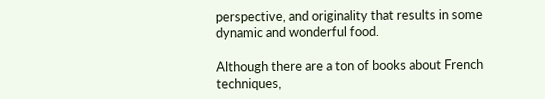perspective, and originality that results in some dynamic and wonderful food.

Although there are a ton of books about French techniques,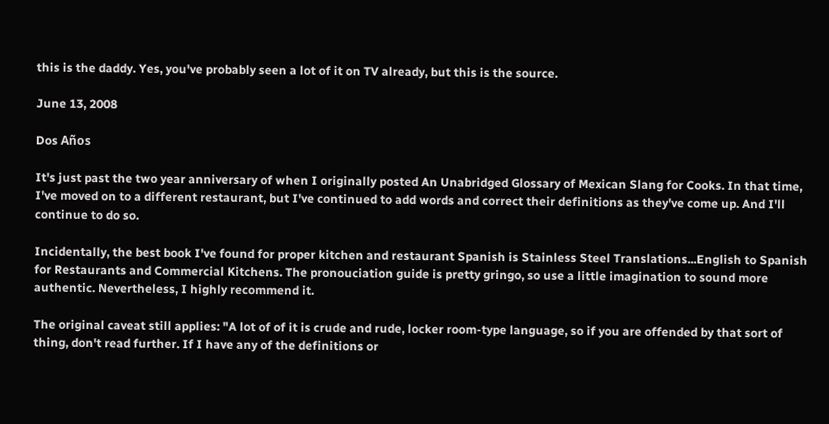this is the daddy. Yes, you've probably seen a lot of it on TV already, but this is the source.

June 13, 2008

Dos Años

It's just past the two year anniversary of when I originally posted An Unabridged Glossary of Mexican Slang for Cooks. In that time, I've moved on to a different restaurant, but I've continued to add words and correct their definitions as they've come up. And I'll continue to do so.

Incidentally, the best book I've found for proper kitchen and restaurant Spanish is Stainless Steel Translations...English to Spanish for Restaurants and Commercial Kitchens. The pronouciation guide is pretty gringo, so use a little imagination to sound more authentic. Nevertheless, I highly recommend it.

The original caveat still applies: "A lot of of it is crude and rude, locker room-type language, so if you are offended by that sort of thing, don't read further. If I have any of the definitions or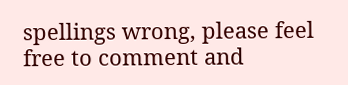spellings wrong, please feel free to comment and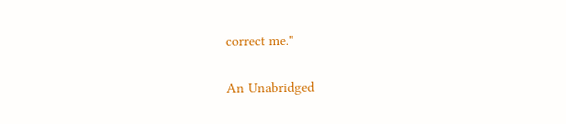correct me."

An Unabridged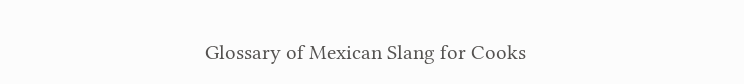Glossary of Mexican Slang for Cooks